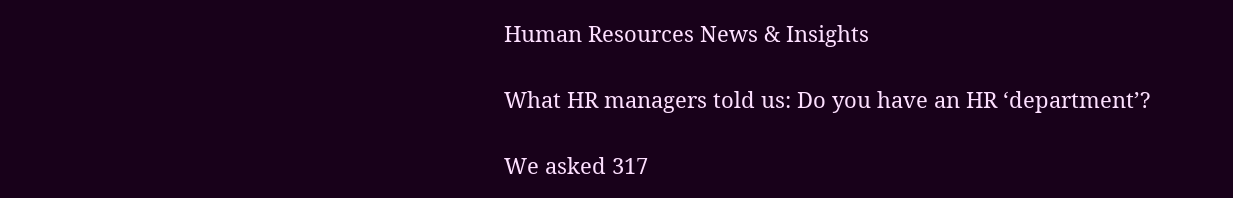Human Resources News & Insights

What HR managers told us: Do you have an HR ‘department’?

We asked 317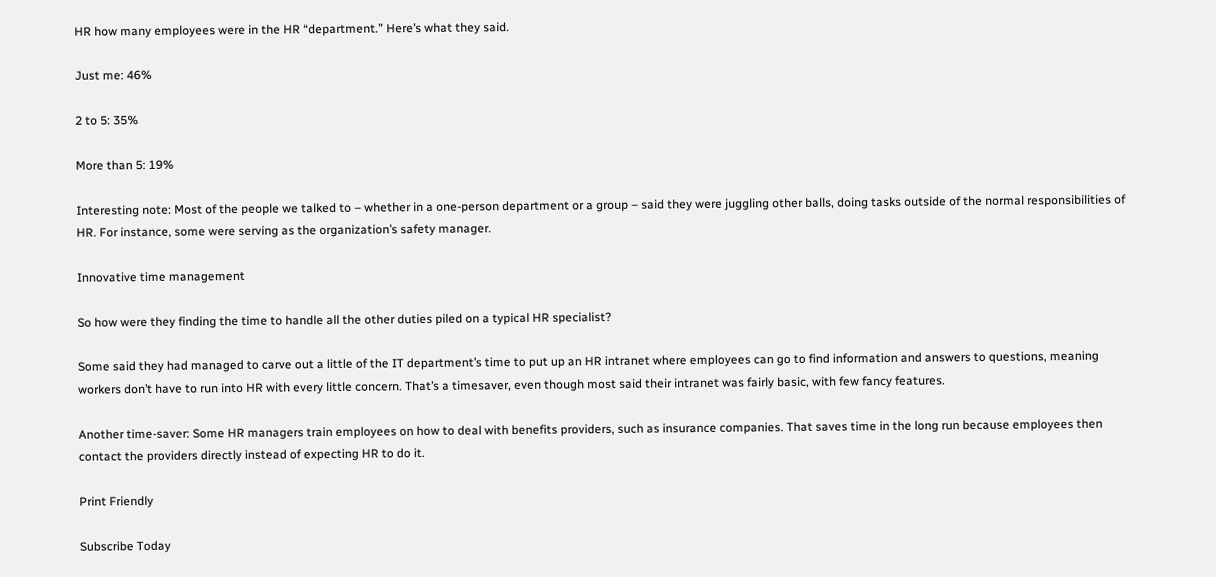HR how many employees were in the HR “department.” Here’s what they said.

Just me: 46%

2 to 5: 35%

More than 5: 19%

Interesting note: Most of the people we talked to – whether in a one-person department or a group – said they were juggling other balls, doing tasks outside of the normal responsibilities of HR. For instance, some were serving as the organization’s safety manager.

Innovative time management

So how were they finding the time to handle all the other duties piled on a typical HR specialist?

Some said they had managed to carve out a little of the IT department’s time to put up an HR intranet where employees can go to find information and answers to questions, meaning workers don’t have to run into HR with every little concern. That’s a timesaver, even though most said their intranet was fairly basic, with few fancy features.

Another time-saver: Some HR managers train employees on how to deal with benefits providers, such as insurance companies. That saves time in the long run because employees then contact the providers directly instead of expecting HR to do it.

Print Friendly

Subscribe Today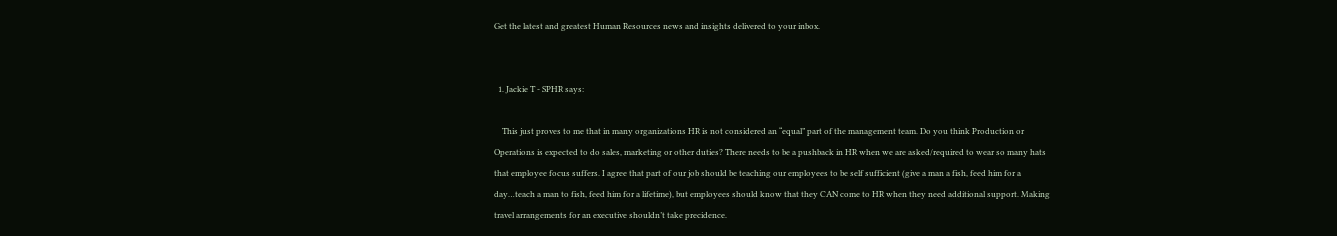Get the latest and greatest Human Resources news and insights delivered to your inbox.


  1. Jackie T - SPHR says:

    This just proves to me that in many organizations HR is not considered an “equal” part of the management team. Do you think Production or Operations is expected to do sales, marketing or other duties? There needs to be a pushback in HR when we are asked/required to wear so many hats that employee focus suffers. I agree that part of our job should be teaching our employees to be self sufficient (give a man a fish, feed him for a day…teach a man to fish, feed him for a lifetime), but employees should know that they CAN come to HR when they need additional support. Making travel arrangements for an executive shouldn’t take precidence.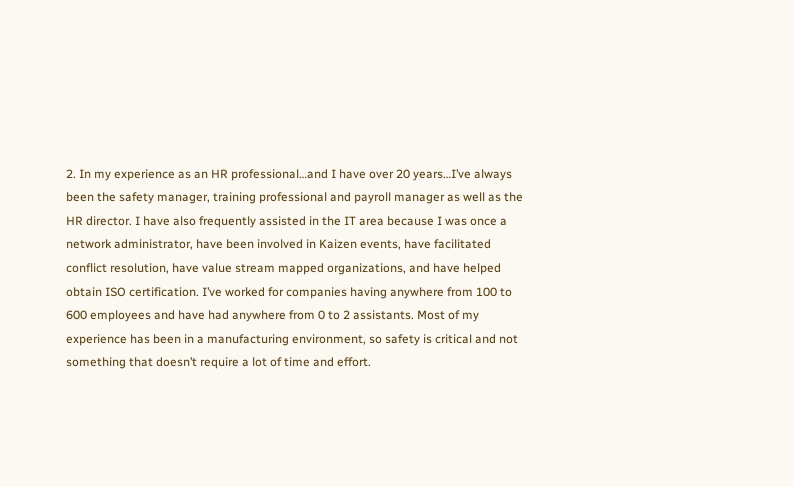2. In my experience as an HR professional…and I have over 20 years…I’ve always been the safety manager, training professional and payroll manager as well as the HR director. I have also frequently assisted in the IT area because I was once a network administrator, have been involved in Kaizen events, have facilitated conflict resolution, have value stream mapped organizations, and have helped obtain ISO certification. I’ve worked for companies having anywhere from 100 to 600 employees and have had anywhere from 0 to 2 assistants. Most of my experience has been in a manufacturing environment, so safety is critical and not something that doesn’t require a lot of time and effort.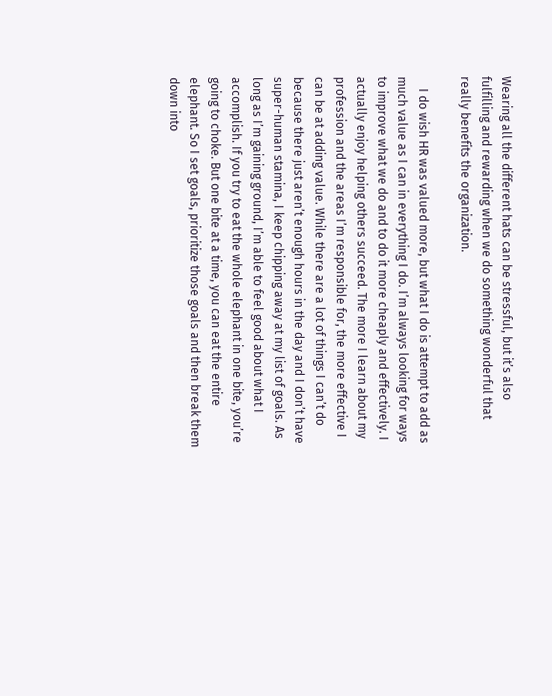Wearing all the different hats can be stressful, but it’s also fulfilling and rewarding when we do something wonderful that really benefits the organization.

    I do wish HR was valued more, but what I do is attempt to add as much value as I can in everything I do. I’m always looking for ways to improve what we do and to do it more cheaply and effectively. I actually enjoy helping others succeed. The more I learn about my profession and the areas I’m responsible for, the more effective I can be at adding value. While there are a lot of things I can’t do because there just aren’t enough hours in the day and I don’t have super-human stamina, I keep chipping away at my list of goals. As long as I’m gaining ground, I’m able to feel good about what I accomplish. If you try to eat the whole elephant in one bite, you’re going to choke. But one bite at a time, you can eat the entire elephant. So I set goals, prioritize those goals and then break them down into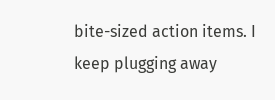bite-sized action items. I keep plugging away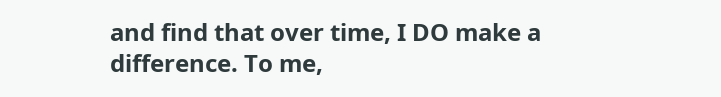and find that over time, I DO make a difference. To me,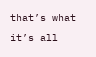that’s what it’s all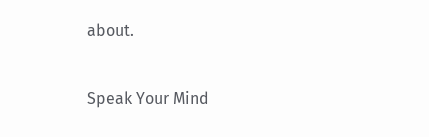about.

Speak Your Mind